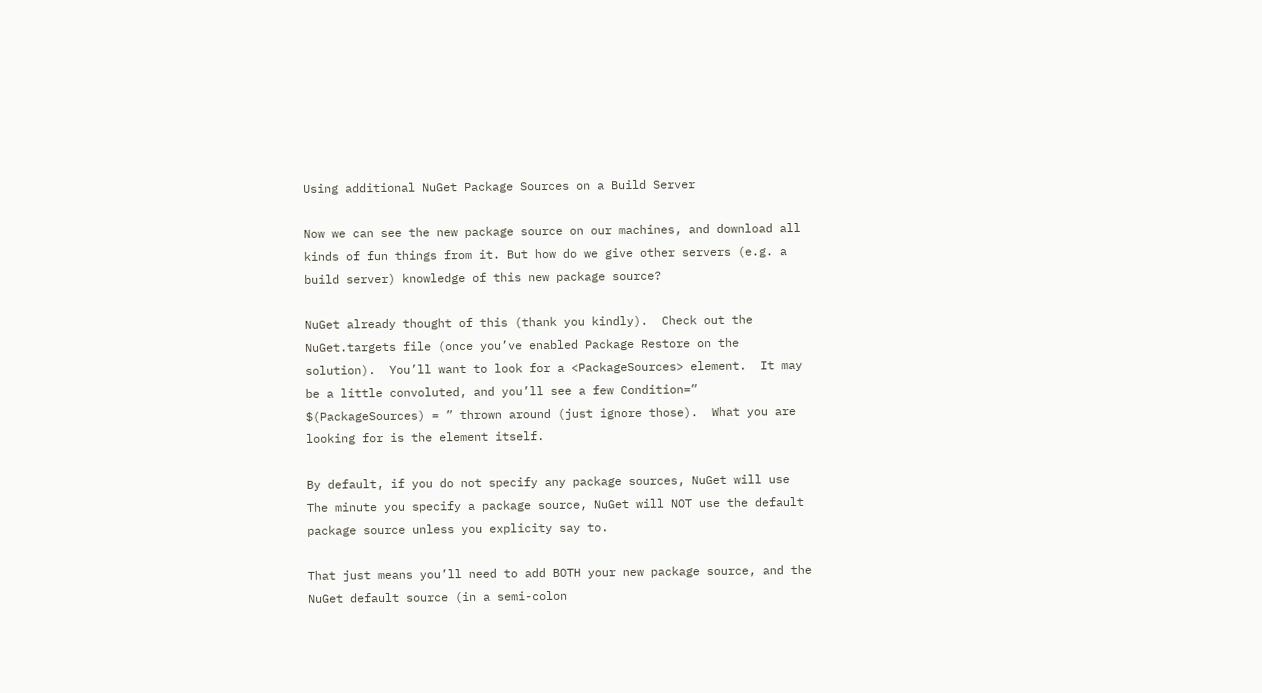Using additional NuGet Package Sources on a Build Server

Now we can see the new package source on our machines, and download all kinds of fun things from it. But how do we give other servers (e.g. a build server) knowledge of this new package source?

NuGet already thought of this (thank you kindly).  Check out the NuGet.targets file (once you’ve enabled Package Restore on the solution).  You’ll want to look for a <PackageSources> element.  It may be a little convoluted, and you’ll see a few Condition=” $(PackageSources) = ” thrown around (just ignore those).  What you are looking for is the element itself.

By default, if you do not specify any package sources, NuGet will use  The minute you specify a package source, NuGet will NOT use the default package source unless you explicity say to.

That just means you’ll need to add BOTH your new package source, and the NuGet default source (in a semi-colon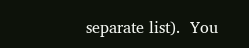separate list).  You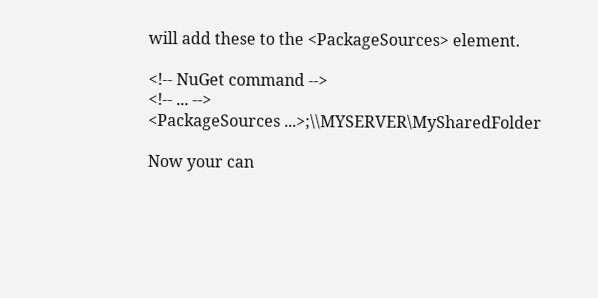will add these to the <PackageSources> element.

<!-- NuGet command -->
<!-- ... -->
<PackageSources ...>;\\MYSERVER\MySharedFolder

Now your can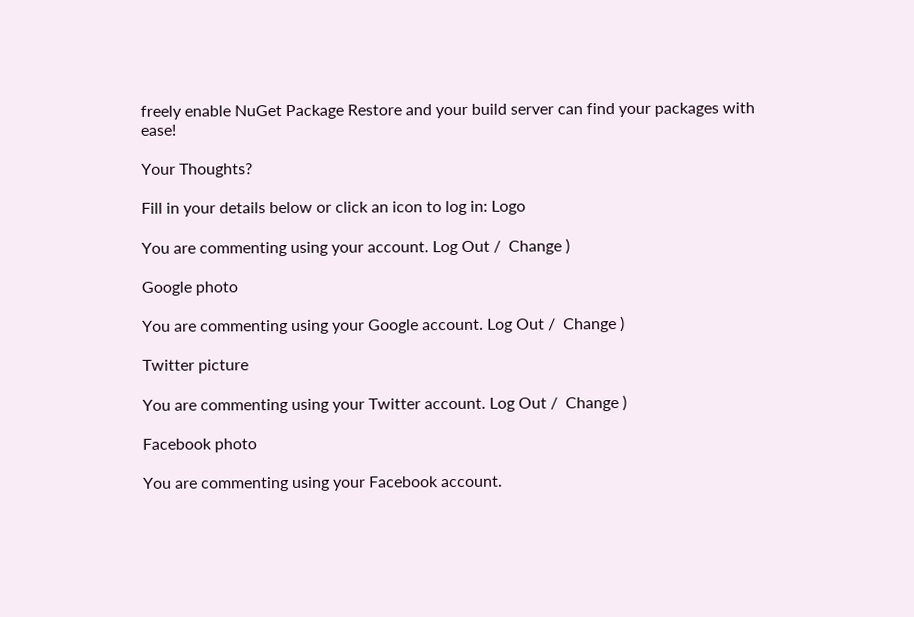freely enable NuGet Package Restore and your build server can find your packages with ease!

Your Thoughts?

Fill in your details below or click an icon to log in: Logo

You are commenting using your account. Log Out /  Change )

Google photo

You are commenting using your Google account. Log Out /  Change )

Twitter picture

You are commenting using your Twitter account. Log Out /  Change )

Facebook photo

You are commenting using your Facebook account.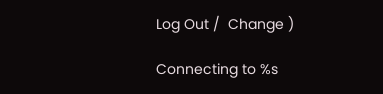Log Out /  Change )

Connecting to %s